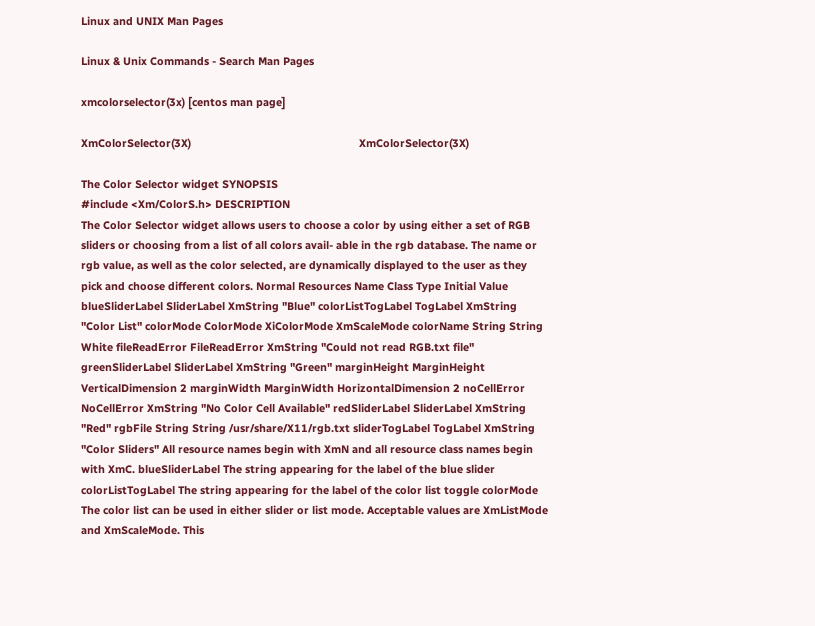Linux and UNIX Man Pages

Linux & Unix Commands - Search Man Pages

xmcolorselector(3x) [centos man page]

XmColorSelector(3X)                                                        XmColorSelector(3X)

The Color Selector widget SYNOPSIS
#include <Xm/ColorS.h> DESCRIPTION
The Color Selector widget allows users to choose a color by using either a set of RGB sliders or choosing from a list of all colors avail- able in the rgb database. The name or rgb value, as well as the color selected, are dynamically displayed to the user as they pick and choose different colors. Normal Resources Name Class Type Initial Value blueSliderLabel SliderLabel XmString "Blue" colorListTogLabel TogLabel XmString "Color List" colorMode ColorMode XiColorMode XmScaleMode colorName String String White fileReadError FileReadError XmString "Could not read RGB.txt file" greenSliderLabel SliderLabel XmString "Green" marginHeight MarginHeight VerticalDimension 2 marginWidth MarginWidth HorizontalDimension 2 noCellError NoCellError XmString "No Color Cell Available" redSliderLabel SliderLabel XmString "Red" rgbFile String String /usr/share/X11/rgb.txt sliderTogLabel TogLabel XmString "Color Sliders" All resource names begin with XmN and all resource class names begin with XmC. blueSliderLabel The string appearing for the label of the blue slider colorListTogLabel The string appearing for the label of the color list toggle colorMode The color list can be used in either slider or list mode. Acceptable values are XmListMode and XmScaleMode. This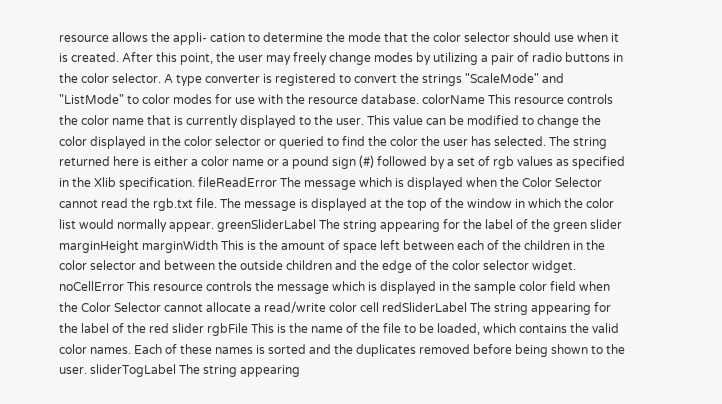resource allows the appli- cation to determine the mode that the color selector should use when it is created. After this point, the user may freely change modes by utilizing a pair of radio buttons in the color selector. A type converter is registered to convert the strings "ScaleMode" and "ListMode" to color modes for use with the resource database. colorName This resource controls the color name that is currently displayed to the user. This value can be modified to change the color displayed in the color selector or queried to find the color the user has selected. The string returned here is either a color name or a pound sign (#) followed by a set of rgb values as specified in the Xlib specification. fileReadError The message which is displayed when the Color Selector cannot read the rgb.txt file. The message is displayed at the top of the window in which the color list would normally appear. greenSliderLabel The string appearing for the label of the green slider marginHeight marginWidth This is the amount of space left between each of the children in the color selector and between the outside children and the edge of the color selector widget. noCellError This resource controls the message which is displayed in the sample color field when the Color Selector cannot allocate a read/write color cell redSliderLabel The string appearing for the label of the red slider rgbFile This is the name of the file to be loaded, which contains the valid color names. Each of these names is sorted and the duplicates removed before being shown to the user. sliderTogLabel The string appearing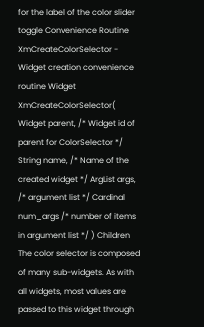for the label of the color slider toggle Convenience Routine XmCreateColorSelector - Widget creation convenience routine Widget XmCreateColorSelector( Widget parent, /* Widget id of parent for ColorSelector */ String name, /* Name of the created widget */ ArgList args, /* argument list */ Cardinal num_args /* number of items in argument list */ ) Children The color selector is composed of many sub-widgets. As with all widgets, most values are passed to this widget through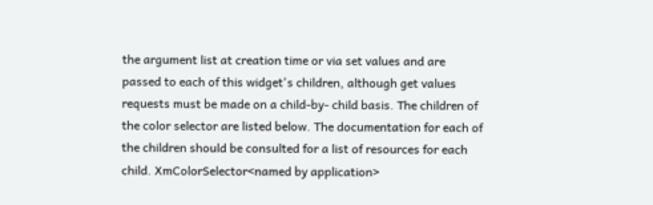the argument list at creation time or via set values and are passed to each of this widget's children, although get values requests must be made on a child-by- child basis. The children of the color selector are listed below. The documentation for each of the children should be consulted for a list of resources for each child. XmColorSelector<named by application>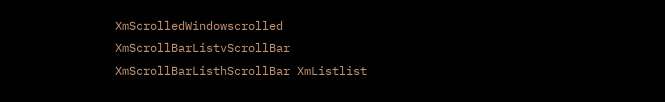XmScrolledWindowscrolled XmScrollBarListvScrollBar XmScrollBarListhScrollBar XmListlist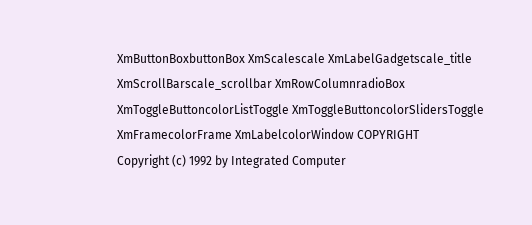XmButtonBoxbuttonBox XmScalescale XmLabelGadgetscale_title XmScrollBarscale_scrollbar XmRowColumnradioBox XmToggleButtoncolorListToggle XmToggleButtoncolorSlidersToggle XmFramecolorFrame XmLabelcolorWindow COPYRIGHT
Copyright (c) 1992 by Integrated Computer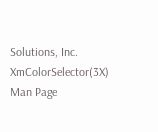Solutions, Inc. XmColorSelector(3X)
Man Page